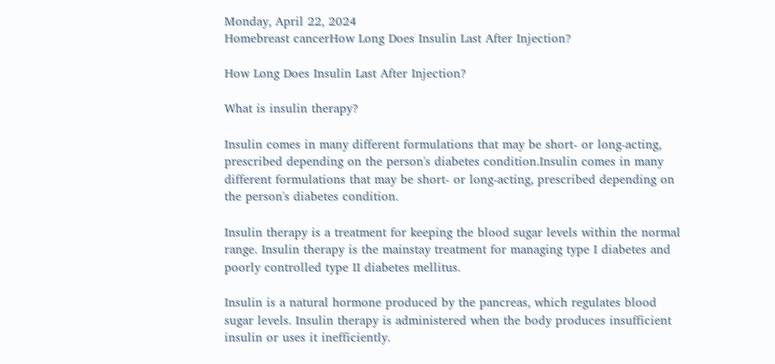Monday, April 22, 2024
Homebreast cancerHow Long Does Insulin Last After Injection?

How Long Does Insulin Last After Injection?

What is insulin therapy?

Insulin comes in many different formulations that may be short- or long-acting, prescribed depending on the person's diabetes condition.Insulin comes in many different formulations that may be short- or long-acting, prescribed depending on the person's diabetes condition.

Insulin therapy is a treatment for keeping the blood sugar levels within the normal range. Insulin therapy is the mainstay treatment for managing type I diabetes and poorly controlled type II diabetes mellitus.

Insulin is a natural hormone produced by the pancreas, which regulates blood sugar levels. Insulin therapy is administered when the body produces insufficient insulin or uses it inefficiently.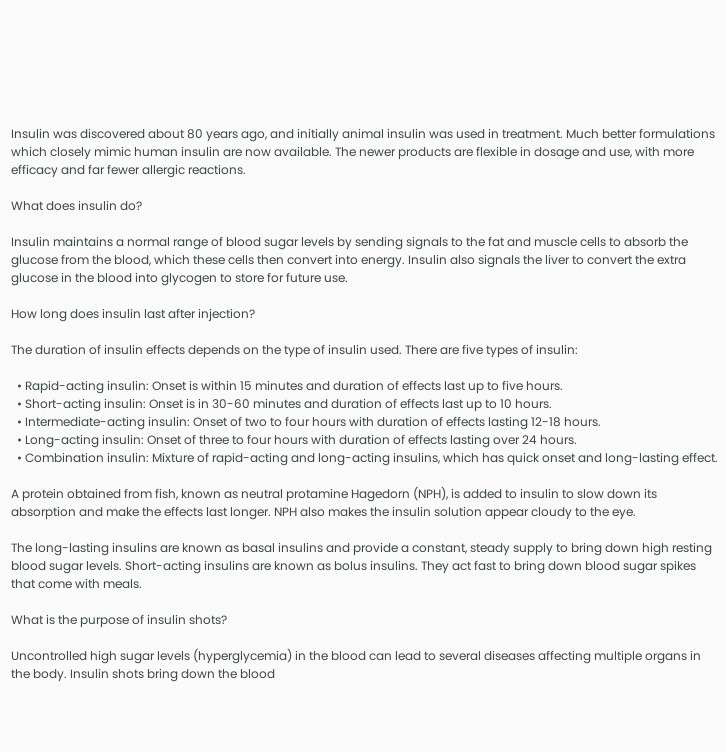Insulin was discovered about 80 years ago, and initially animal insulin was used in treatment. Much better formulations which closely mimic human insulin are now available. The newer products are flexible in dosage and use, with more efficacy and far fewer allergic reactions.

What does insulin do?

Insulin maintains a normal range of blood sugar levels by sending signals to the fat and muscle cells to absorb the glucose from the blood, which these cells then convert into energy. Insulin also signals the liver to convert the extra glucose in the blood into glycogen to store for future use.

How long does insulin last after injection?

The duration of insulin effects depends on the type of insulin used. There are five types of insulin:

  • Rapid-acting insulin: Onset is within 15 minutes and duration of effects last up to five hours.
  • Short-acting insulin: Onset is in 30-60 minutes and duration of effects last up to 10 hours.
  • Intermediate-acting insulin: Onset of two to four hours with duration of effects lasting 12-18 hours.
  • Long-acting insulin: Onset of three to four hours with duration of effects lasting over 24 hours.
  • Combination insulin: Mixture of rapid-acting and long-acting insulins, which has quick onset and long-lasting effect.

A protein obtained from fish, known as neutral protamine Hagedorn (NPH), is added to insulin to slow down its absorption and make the effects last longer. NPH also makes the insulin solution appear cloudy to the eye.

The long-lasting insulins are known as basal insulins and provide a constant, steady supply to bring down high resting blood sugar levels. Short-acting insulins are known as bolus insulins. They act fast to bring down blood sugar spikes that come with meals.

What is the purpose of insulin shots?

Uncontrolled high sugar levels (hyperglycemia) in the blood can lead to several diseases affecting multiple organs in the body. Insulin shots bring down the blood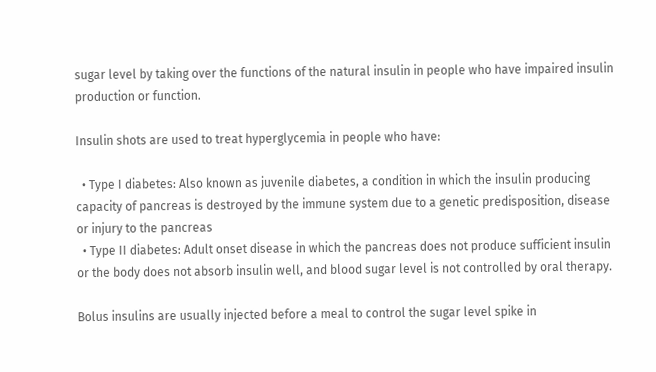sugar level by taking over the functions of the natural insulin in people who have impaired insulin production or function.

Insulin shots are used to treat hyperglycemia in people who have:

  • Type I diabetes: Also known as juvenile diabetes, a condition in which the insulin producing capacity of pancreas is destroyed by the immune system due to a genetic predisposition, disease or injury to the pancreas
  • Type II diabetes: Adult onset disease in which the pancreas does not produce sufficient insulin or the body does not absorb insulin well, and blood sugar level is not controlled by oral therapy.

Bolus insulins are usually injected before a meal to control the sugar level spike in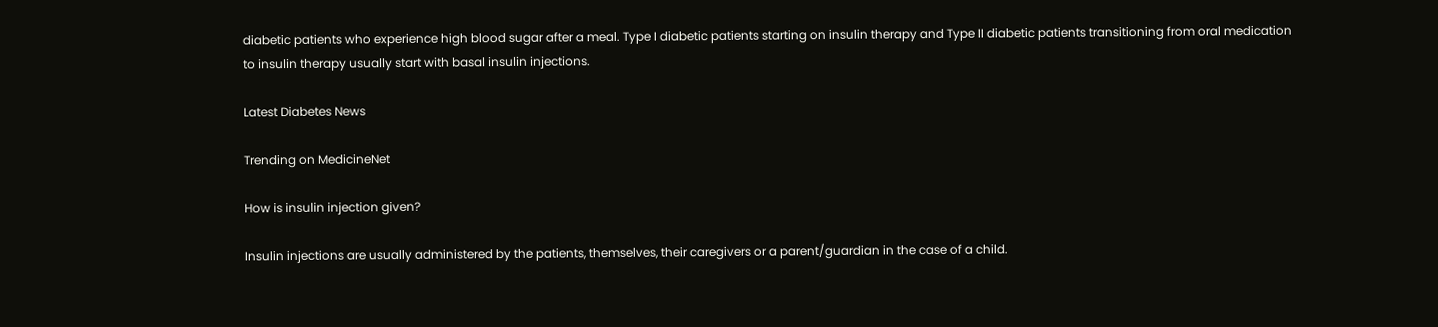diabetic patients who experience high blood sugar after a meal. Type I diabetic patients starting on insulin therapy and Type II diabetic patients transitioning from oral medication to insulin therapy usually start with basal insulin injections.

Latest Diabetes News

Trending on MedicineNet

How is insulin injection given?

Insulin injections are usually administered by the patients, themselves, their caregivers or a parent/guardian in the case of a child.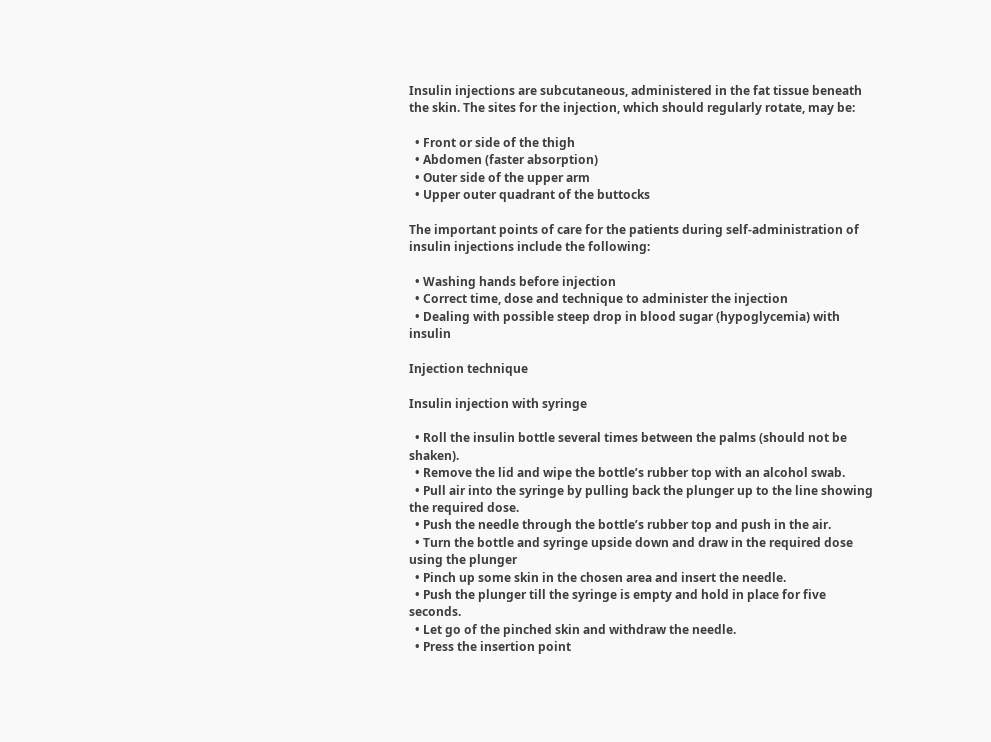Insulin injections are subcutaneous, administered in the fat tissue beneath the skin. The sites for the injection, which should regularly rotate, may be:

  • Front or side of the thigh
  • Abdomen (faster absorption)
  • Outer side of the upper arm
  • Upper outer quadrant of the buttocks

The important points of care for the patients during self-administration of insulin injections include the following:

  • Washing hands before injection
  • Correct time, dose and technique to administer the injection
  • Dealing with possible steep drop in blood sugar (hypoglycemia) with insulin

Injection technique

Insulin injection with syringe

  • Roll the insulin bottle several times between the palms (should not be shaken).
  • Remove the lid and wipe the bottle’s rubber top with an alcohol swab.
  • Pull air into the syringe by pulling back the plunger up to the line showing the required dose.
  • Push the needle through the bottle’s rubber top and push in the air.
  • Turn the bottle and syringe upside down and draw in the required dose using the plunger
  • Pinch up some skin in the chosen area and insert the needle.
  • Push the plunger till the syringe is empty and hold in place for five seconds.
  • Let go of the pinched skin and withdraw the needle.
  • Press the insertion point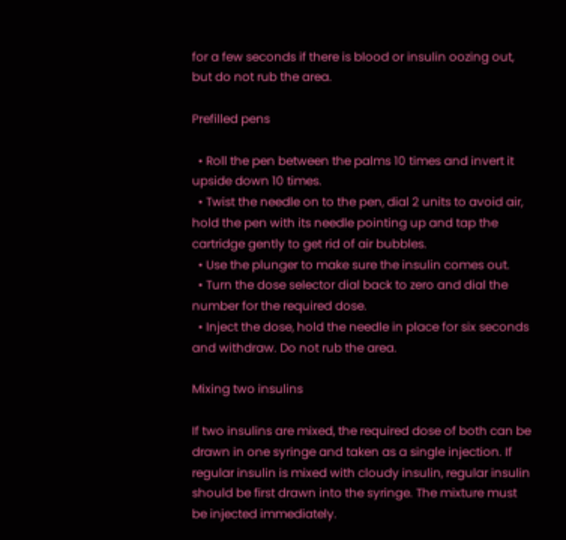for a few seconds if there is blood or insulin oozing out, but do not rub the area.

Prefilled pens

  • Roll the pen between the palms 10 times and invert it upside down 10 times.
  • Twist the needle on to the pen, dial 2 units to avoid air, hold the pen with its needle pointing up and tap the cartridge gently to get rid of air bubbles.
  • Use the plunger to make sure the insulin comes out.
  • Turn the dose selector dial back to zero and dial the number for the required dose.
  • Inject the dose, hold the needle in place for six seconds and withdraw. Do not rub the area.

Mixing two insulins

If two insulins are mixed, the required dose of both can be drawn in one syringe and taken as a single injection. If regular insulin is mixed with cloudy insulin, regular insulin should be first drawn into the syringe. The mixture must be injected immediately.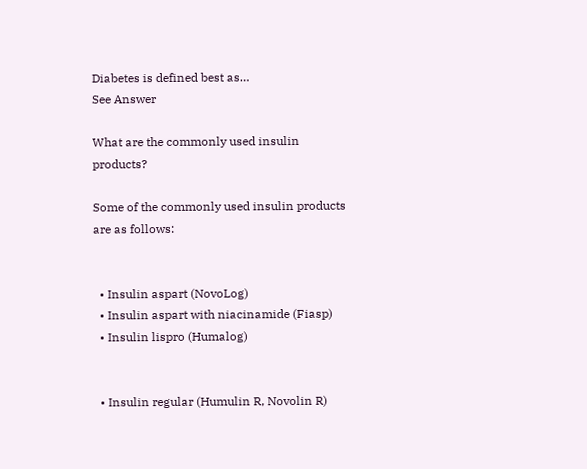Diabetes is defined best as…
See Answer

What are the commonly used insulin products?

Some of the commonly used insulin products are as follows:


  • Insulin aspart (NovoLog)
  • Insulin aspart with niacinamide (Fiasp)
  • Insulin lispro (Humalog)


  • Insulin regular (Humulin R, Novolin R)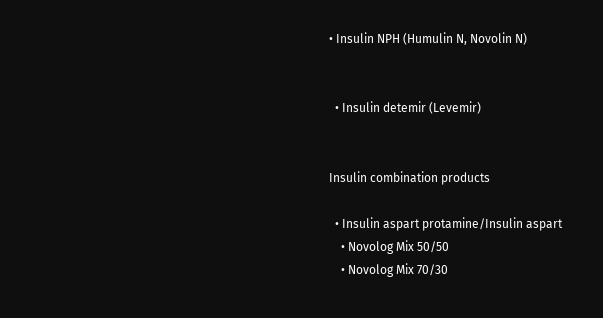• Insulin NPH (Humulin N, Novolin N)


  • Insulin detemir (Levemir)


Insulin combination products

  • Insulin aspart protamine/Insulin aspart
    • Novolog Mix 50/50
    • Novolog Mix 70/30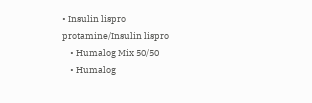• Insulin lispro protamine/Insulin lispro
    • Humalog Mix 50/50
    • Humalog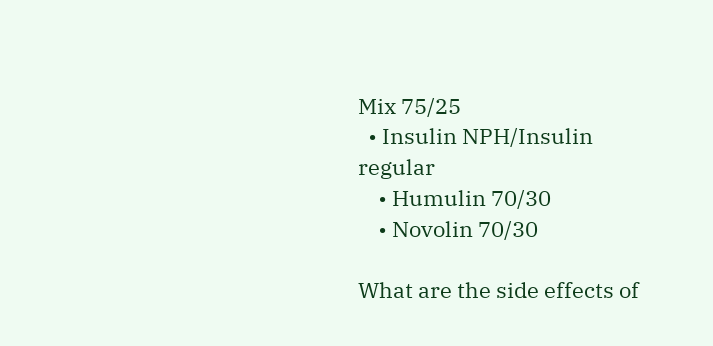Mix 75/25
  • Insulin NPH/Insulin regular
    • Humulin 70/30
    • Novolin 70/30

What are the side effects of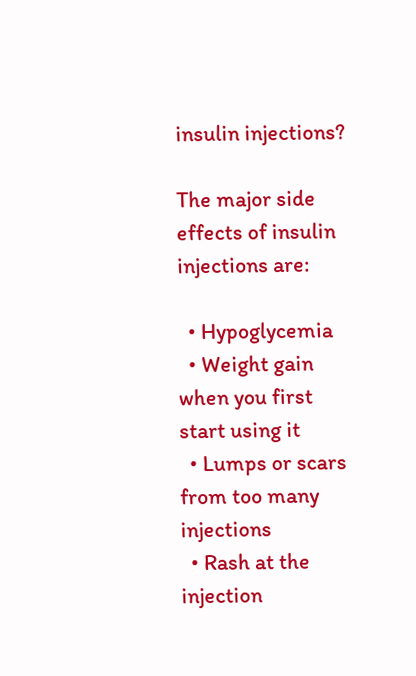insulin injections?

The major side effects of insulin injections are:

  • Hypoglycemia
  • Weight gain when you first start using it
  • Lumps or scars from too many injections
  • Rash at the injection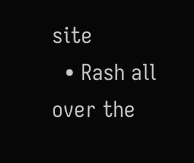site
  • Rash all over the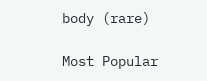body (rare)

Most Popular